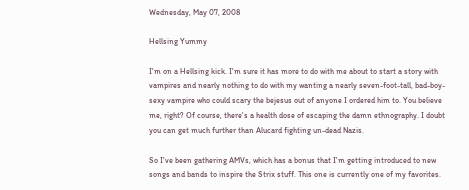Wednesday, May 07, 2008

Hellsing Yummy

I'm on a Hellsing kick. I'm sure it has more to do with me about to start a story with vampires and nearly nothing to do with my wanting a nearly seven-foot-tall, bad-boy-sexy vampire who could scary the bejesus out of anyone I ordered him to. You believe me, right? Of course, there's a health dose of escaping the damn ethnography. I doubt you can get much further than Alucard fighting un-dead Nazis.

So I've been gathering AMVs, which has a bonus that I'm getting introduced to new songs and bands to inspire the Strix stuff. This one is currently one of my favorites.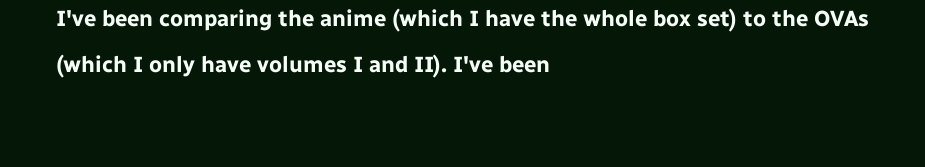I've been comparing the anime (which I have the whole box set) to the OVAs (which I only have volumes I and II). I've been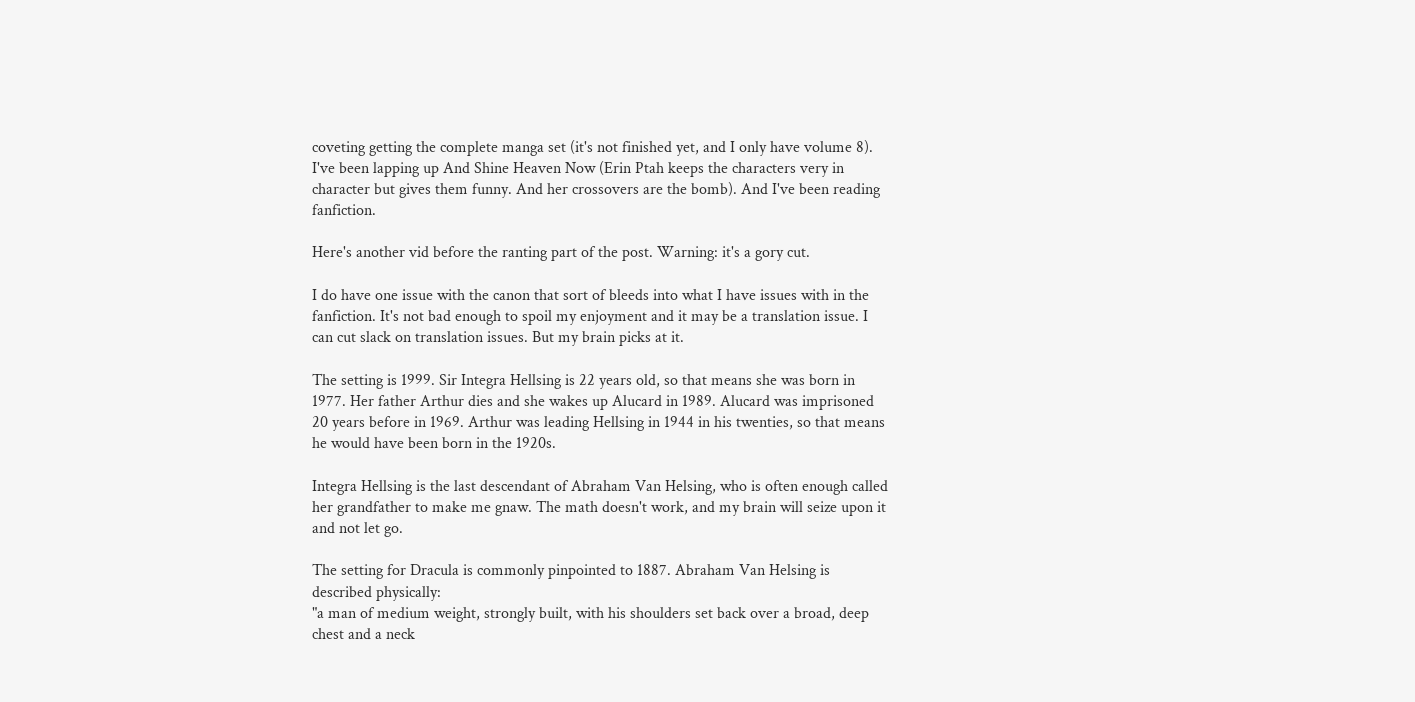coveting getting the complete manga set (it's not finished yet, and I only have volume 8). I've been lapping up And Shine Heaven Now (Erin Ptah keeps the characters very in character but gives them funny. And her crossovers are the bomb). And I've been reading fanfiction.

Here's another vid before the ranting part of the post. Warning: it's a gory cut.

I do have one issue with the canon that sort of bleeds into what I have issues with in the fanfiction. It's not bad enough to spoil my enjoyment and it may be a translation issue. I can cut slack on translation issues. But my brain picks at it.

The setting is 1999. Sir Integra Hellsing is 22 years old, so that means she was born in 1977. Her father Arthur dies and she wakes up Alucard in 1989. Alucard was imprisoned 20 years before in 1969. Arthur was leading Hellsing in 1944 in his twenties, so that means he would have been born in the 1920s.

Integra Hellsing is the last descendant of Abraham Van Helsing, who is often enough called her grandfather to make me gnaw. The math doesn't work, and my brain will seize upon it and not let go.

The setting for Dracula is commonly pinpointed to 1887. Abraham Van Helsing is described physically:
"a man of medium weight, strongly built, with his shoulders set back over a broad, deep chest and a neck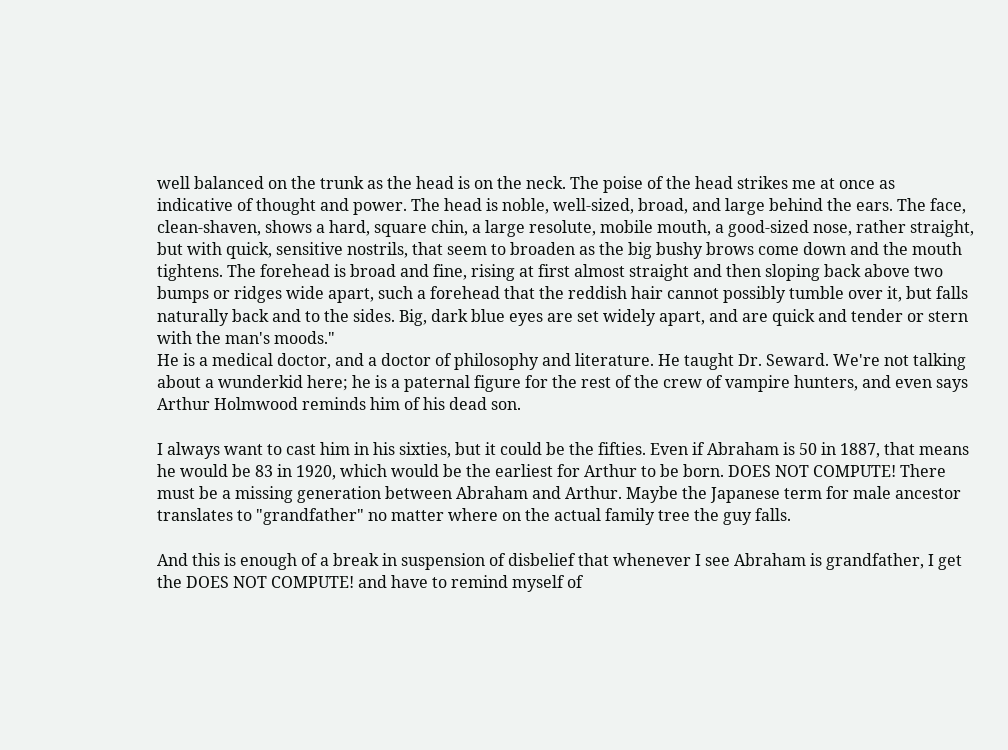well balanced on the trunk as the head is on the neck. The poise of the head strikes me at once as indicative of thought and power. The head is noble, well-sized, broad, and large behind the ears. The face, clean-shaven, shows a hard, square chin, a large resolute, mobile mouth, a good-sized nose, rather straight, but with quick, sensitive nostrils, that seem to broaden as the big bushy brows come down and the mouth tightens. The forehead is broad and fine, rising at first almost straight and then sloping back above two bumps or ridges wide apart, such a forehead that the reddish hair cannot possibly tumble over it, but falls naturally back and to the sides. Big, dark blue eyes are set widely apart, and are quick and tender or stern with the man's moods."
He is a medical doctor, and a doctor of philosophy and literature. He taught Dr. Seward. We're not talking about a wunderkid here; he is a paternal figure for the rest of the crew of vampire hunters, and even says Arthur Holmwood reminds him of his dead son.

I always want to cast him in his sixties, but it could be the fifties. Even if Abraham is 50 in 1887, that means he would be 83 in 1920, which would be the earliest for Arthur to be born. DOES NOT COMPUTE! There must be a missing generation between Abraham and Arthur. Maybe the Japanese term for male ancestor translates to "grandfather" no matter where on the actual family tree the guy falls.

And this is enough of a break in suspension of disbelief that whenever I see Abraham is grandfather, I get the DOES NOT COMPUTE! and have to remind myself of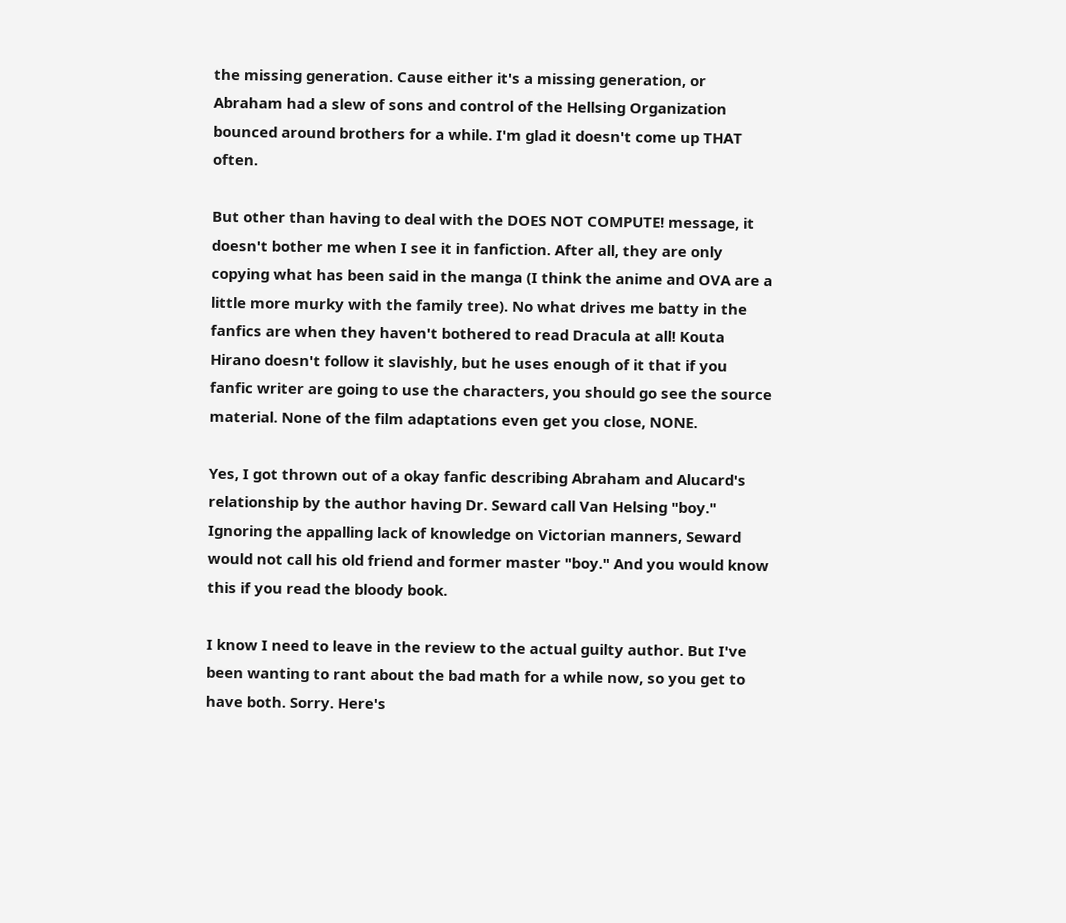the missing generation. Cause either it's a missing generation, or Abraham had a slew of sons and control of the Hellsing Organization bounced around brothers for a while. I'm glad it doesn't come up THAT often.

But other than having to deal with the DOES NOT COMPUTE! message, it doesn't bother me when I see it in fanfiction. After all, they are only copying what has been said in the manga (I think the anime and OVA are a little more murky with the family tree). No what drives me batty in the fanfics are when they haven't bothered to read Dracula at all! Kouta Hirano doesn't follow it slavishly, but he uses enough of it that if you fanfic writer are going to use the characters, you should go see the source material. None of the film adaptations even get you close, NONE.

Yes, I got thrown out of a okay fanfic describing Abraham and Alucard's relationship by the author having Dr. Seward call Van Helsing "boy." Ignoring the appalling lack of knowledge on Victorian manners, Seward would not call his old friend and former master "boy." And you would know this if you read the bloody book.

I know I need to leave in the review to the actual guilty author. But I've been wanting to rant about the bad math for a while now, so you get to have both. Sorry. Here's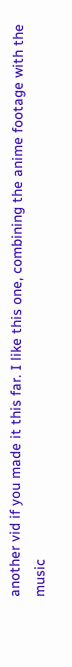another vid if you made it this far. I like this one, combining the anime footage with the music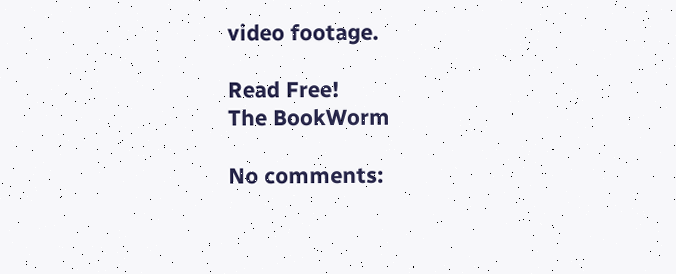video footage.

Read Free!
The BookWorm

No comments: